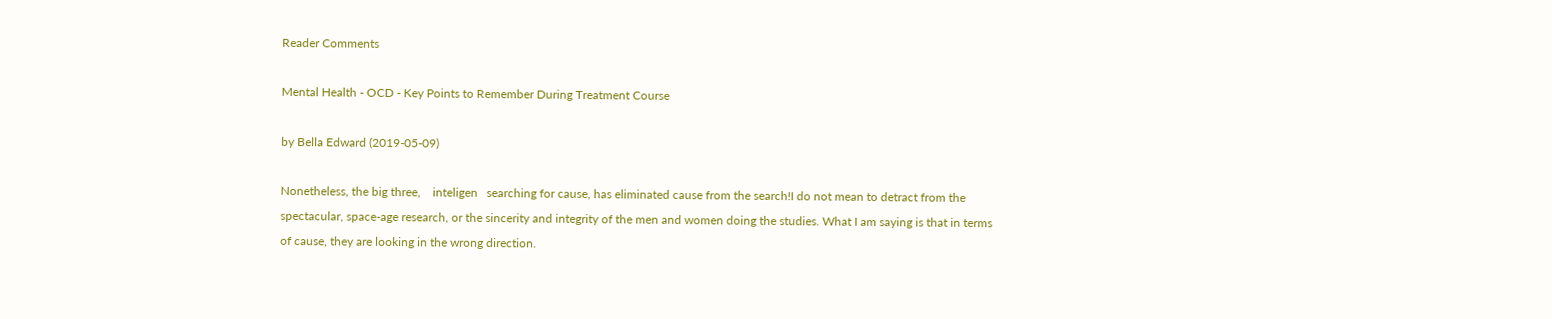Reader Comments

Mental Health - OCD - Key Points to Remember During Treatment Course

by Bella Edward (2019-05-09)

Nonetheless, the big three,    inteligen   searching for cause, has eliminated cause from the search!I do not mean to detract from the spectacular, space-age research, or the sincerity and integrity of the men and women doing the studies. What I am saying is that in terms of cause, they are looking in the wrong direction.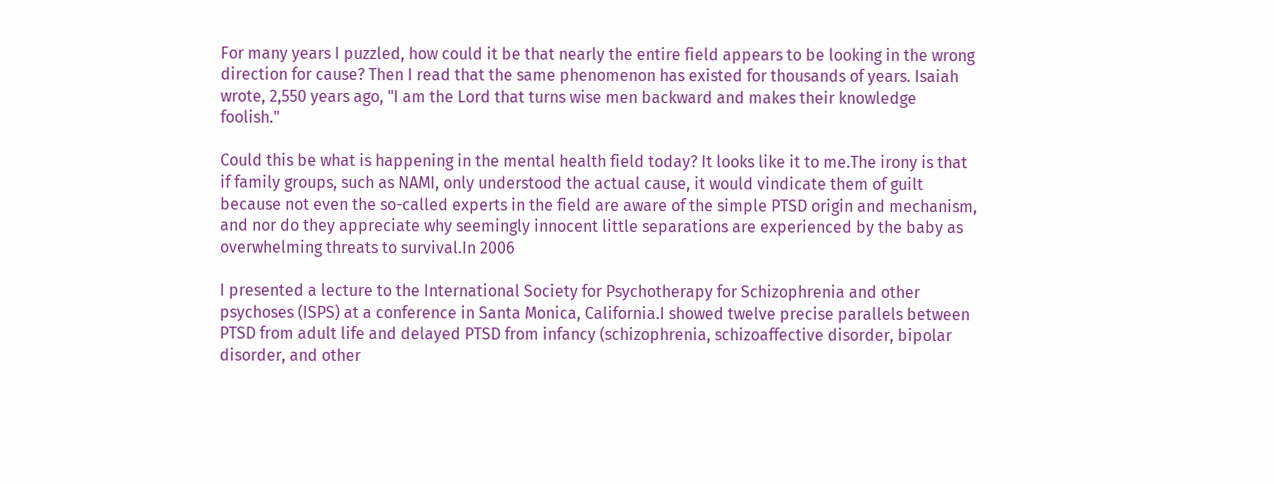For many years I puzzled, how could it be that nearly the entire field appears to be looking in the wrong direction for cause? Then I read that the same phenomenon has existed for thousands of years. Isaiah wrote, 2,550 years ago, "I am the Lord that turns wise men backward and makes their knowledge foolish."

Could this be what is happening in the mental health field today? It looks like it to me.The irony is that if family groups, such as NAMI, only understood the actual cause, it would vindicate them of guilt because not even the so-called experts in the field are aware of the simple PTSD origin and mechanism, and nor do they appreciate why seemingly innocent little separations are experienced by the baby as overwhelming threats to survival.In 2006

I presented a lecture to the International Society for Psychotherapy for Schizophrenia and other psychoses (ISPS) at a conference in Santa Monica, California.I showed twelve precise parallels between PTSD from adult life and delayed PTSD from infancy (schizophrenia, schizoaffective disorder, bipolar disorder, and other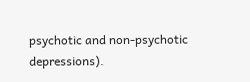psychotic and non-psychotic depressions).